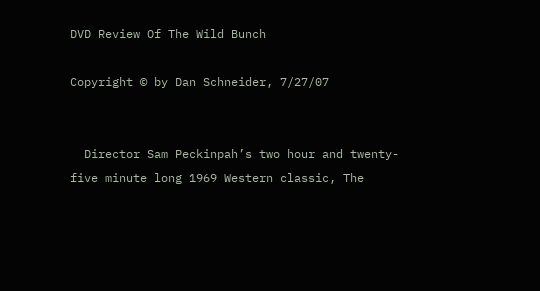DVD Review Of The Wild Bunch

Copyright © by Dan Schneider, 7/27/07


  Director Sam Peckinpah’s two hour and twenty-five minute long 1969 Western classic, The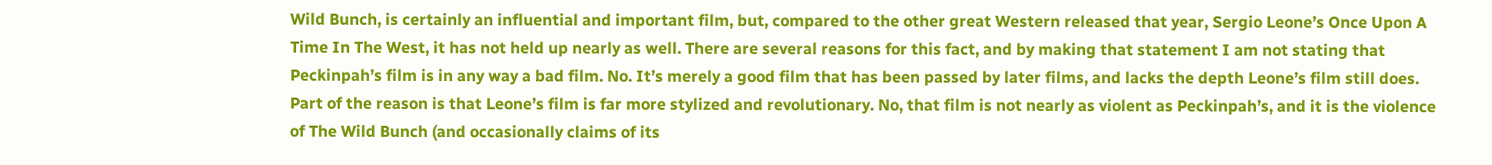Wild Bunch, is certainly an influential and important film, but, compared to the other great Western released that year, Sergio Leone’s Once Upon A Time In The West, it has not held up nearly as well. There are several reasons for this fact, and by making that statement I am not stating that Peckinpah’s film is in any way a bad film. No. It’s merely a good film that has been passed by later films, and lacks the depth Leone’s film still does. Part of the reason is that Leone’s film is far more stylized and revolutionary. No, that film is not nearly as violent as Peckinpah’s, and it is the violence of The Wild Bunch (and occasionally claims of its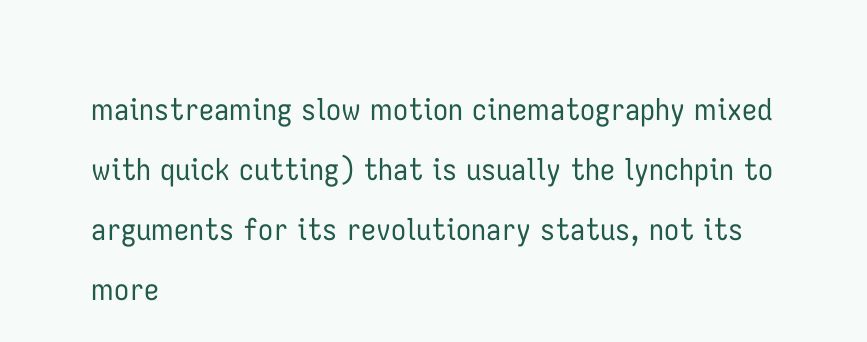mainstreaming slow motion cinematography mixed with quick cutting) that is usually the lynchpin to arguments for its revolutionary status, not its more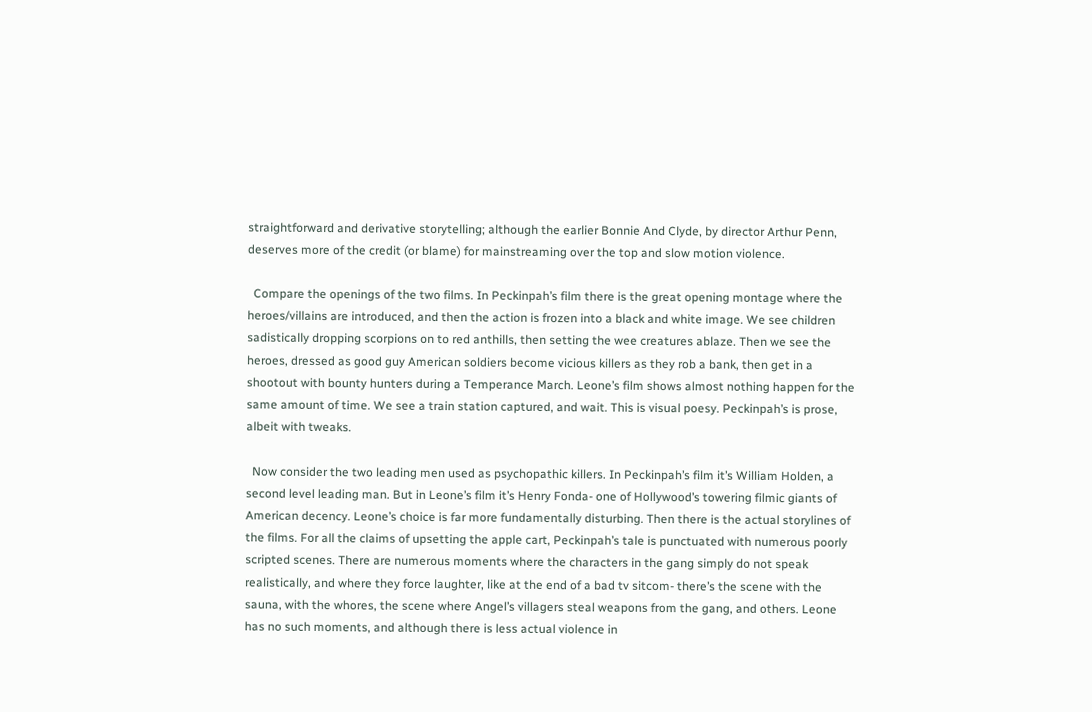straightforward and derivative storytelling; although the earlier Bonnie And Clyde, by director Arthur Penn, deserves more of the credit (or blame) for mainstreaming over the top and slow motion violence.

  Compare the openings of the two films. In Peckinpah’s film there is the great opening montage where the heroes/villains are introduced, and then the action is frozen into a black and white image. We see children sadistically dropping scorpions on to red anthills, then setting the wee creatures ablaze. Then we see the heroes, dressed as good guy American soldiers become vicious killers as they rob a bank, then get in a shootout with bounty hunters during a Temperance March. Leone’s film shows almost nothing happen for the same amount of time. We see a train station captured, and wait. This is visual poesy. Peckinpah’s is prose, albeit with tweaks.

  Now consider the two leading men used as psychopathic killers. In Peckinpah’s film it’s William Holden, a second level leading man. But in Leone’s film it’s Henry Fonda- one of Hollywood’s towering filmic giants of American decency. Leone’s choice is far more fundamentally disturbing. Then there is the actual storylines of the films. For all the claims of upsetting the apple cart, Peckinpah’s tale is punctuated with numerous poorly scripted scenes. There are numerous moments where the characters in the gang simply do not speak realistically, and where they force laughter, like at the end of a bad tv sitcom- there’s the scene with the sauna, with the whores, the scene where Angel’s villagers steal weapons from the gang, and others. Leone has no such moments, and although there is less actual violence in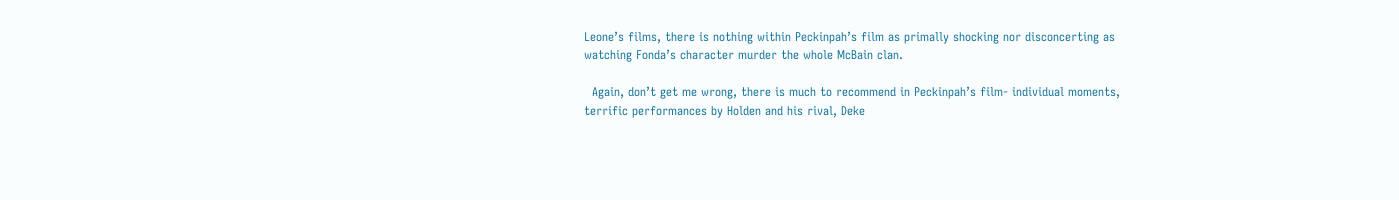Leone’s films, there is nothing within Peckinpah’s film as primally shocking nor disconcerting as watching Fonda’s character murder the whole McBain clan.

  Again, don’t get me wrong, there is much to recommend in Peckinpah’s film- individual moments, terrific performances by Holden and his rival, Deke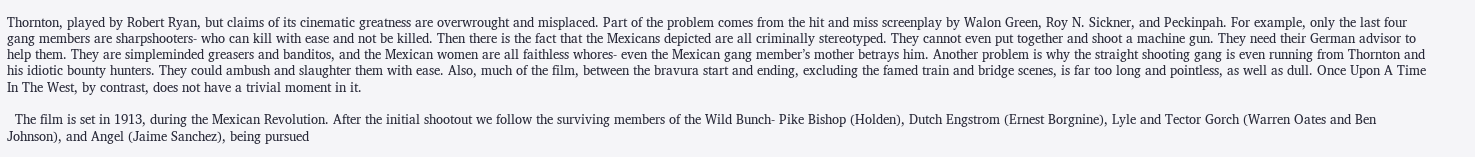Thornton, played by Robert Ryan, but claims of its cinematic greatness are overwrought and misplaced. Part of the problem comes from the hit and miss screenplay by Walon Green, Roy N. Sickner, and Peckinpah. For example, only the last four gang members are sharpshooters- who can kill with ease and not be killed. Then there is the fact that the Mexicans depicted are all criminally stereotyped. They cannot even put together and shoot a machine gun. They need their German advisor to help them. They are simpleminded greasers and banditos, and the Mexican women are all faithless whores- even the Mexican gang member’s mother betrays him. Another problem is why the straight shooting gang is even running from Thornton and his idiotic bounty hunters. They could ambush and slaughter them with ease. Also, much of the film, between the bravura start and ending, excluding the famed train and bridge scenes, is far too long and pointless, as well as dull. Once Upon A Time In The West, by contrast, does not have a trivial moment in it.

  The film is set in 1913, during the Mexican Revolution. After the initial shootout we follow the surviving members of the Wild Bunch- Pike Bishop (Holden), Dutch Engstrom (Ernest Borgnine), Lyle and Tector Gorch (Warren Oates and Ben Johnson), and Angel (Jaime Sanchez), being pursued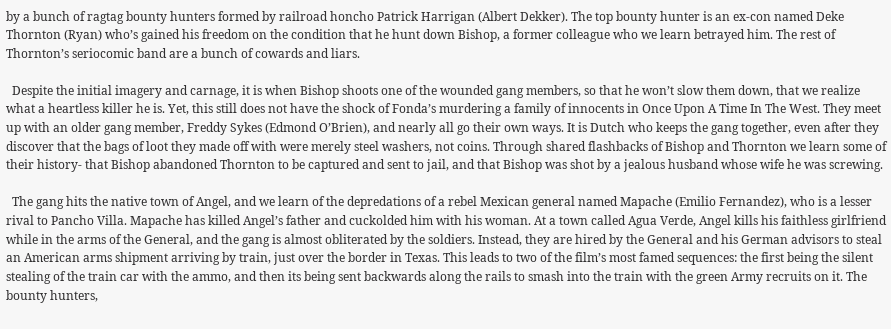by a bunch of ragtag bounty hunters formed by railroad honcho Patrick Harrigan (Albert Dekker). The top bounty hunter is an ex-con named Deke Thornton (Ryan) who’s gained his freedom on the condition that he hunt down Bishop, a former colleague who we learn betrayed him. The rest of Thornton’s seriocomic band are a bunch of cowards and liars.

  Despite the initial imagery and carnage, it is when Bishop shoots one of the wounded gang members, so that he won’t slow them down, that we realize what a heartless killer he is. Yet, this still does not have the shock of Fonda’s murdering a family of innocents in Once Upon A Time In The West. They meet up with an older gang member, Freddy Sykes (Edmond O’Brien), and nearly all go their own ways. It is Dutch who keeps the gang together, even after they discover that the bags of loot they made off with were merely steel washers, not coins. Through shared flashbacks of Bishop and Thornton we learn some of their history- that Bishop abandoned Thornton to be captured and sent to jail, and that Bishop was shot by a jealous husband whose wife he was screwing.

  The gang hits the native town of Angel, and we learn of the depredations of a rebel Mexican general named Mapache (Emilio Fernandez), who is a lesser rival to Pancho Villa. Mapache has killed Angel’s father and cuckolded him with his woman. At a town called Agua Verde, Angel kills his faithless girlfriend while in the arms of the General, and the gang is almost obliterated by the soldiers. Instead, they are hired by the General and his German advisors to steal an American arms shipment arriving by train, just over the border in Texas. This leads to two of the film’s most famed sequences: the first being the silent stealing of the train car with the ammo, and then its being sent backwards along the rails to smash into the train with the green Army recruits on it. The bounty hunters,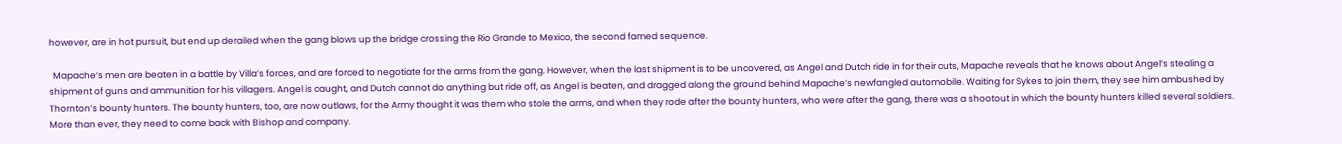however, are in hot pursuit, but end up derailed when the gang blows up the bridge crossing the Rio Grande to Mexico, the second famed sequence.

  Mapache’s men are beaten in a battle by Villa’s forces, and are forced to negotiate for the arms from the gang. However, when the last shipment is to be uncovered, as Angel and Dutch ride in for their cuts, Mapache reveals that he knows about Angel’s stealing a shipment of guns and ammunition for his villagers. Angel is caught, and Dutch cannot do anything but ride off, as Angel is beaten, and dragged along the ground behind Mapache’s newfangled automobile. Waiting for Sykes to join them, they see him ambushed by Thornton’s bounty hunters. The bounty hunters, too, are now outlaws, for the Army thought it was them who stole the arms, and when they rode after the bounty hunters, who were after the gang, there was a shootout in which the bounty hunters killed several soldiers. More than ever, they need to come back with Bishop and company.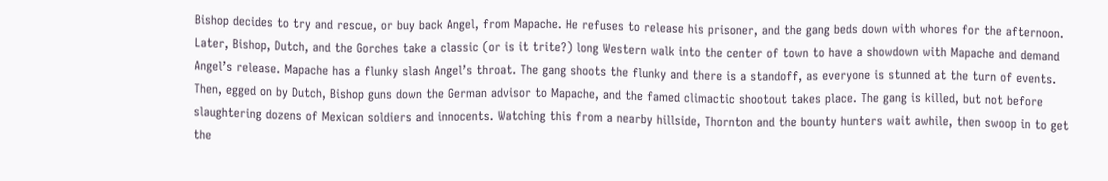Bishop decides to try and rescue, or buy back Angel, from Mapache. He refuses to release his prisoner, and the gang beds down with whores for the afternoon. Later, Bishop, Dutch, and the Gorches take a classic (or is it trite?) long Western walk into the center of town to have a showdown with Mapache and demand Angel’s release. Mapache has a flunky slash Angel’s throat. The gang shoots the flunky and there is a standoff, as everyone is stunned at the turn of events. Then, egged on by Dutch, Bishop guns down the German advisor to Mapache, and the famed climactic shootout takes place. The gang is killed, but not before slaughtering dozens of Mexican soldiers and innocents. Watching this from a nearby hillside, Thornton and the bounty hunters wait awhile, then swoop in to get the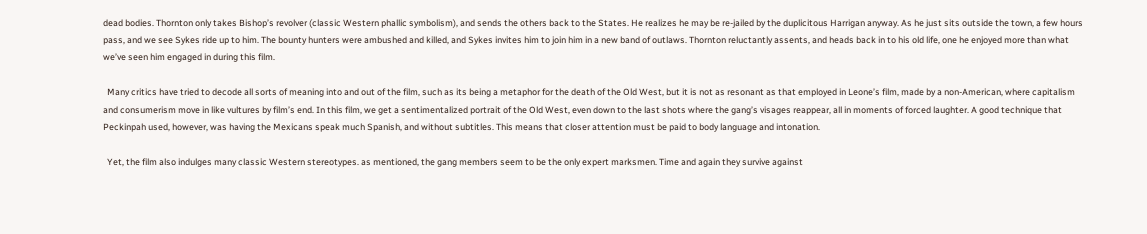dead bodies. Thornton only takes Bishop’s revolver (classic Western phallic symbolism), and sends the others back to the States. He realizes he may be re-jailed by the duplicitous Harrigan anyway. As he just sits outside the town, a few hours pass, and we see Sykes ride up to him. The bounty hunters were ambushed and killed, and Sykes invites him to join him in a new band of outlaws. Thornton reluctantly assents, and heads back in to his old life, one he enjoyed more than what we’ve seen him engaged in during this film.

  Many critics have tried to decode all sorts of meaning into and out of the film, such as its being a metaphor for the death of the Old West, but it is not as resonant as that employed in Leone’s film, made by a non-American, where capitalism and consumerism move in like vultures by film’s end. In this film, we get a sentimentalized portrait of the Old West, even down to the last shots where the gang’s visages reappear, all in moments of forced laughter. A good technique that Peckinpah used, however, was having the Mexicans speak much Spanish, and without subtitles. This means that closer attention must be paid to body language and intonation.

  Yet, the film also indulges many classic Western stereotypes. as mentioned, the gang members seem to be the only expert marksmen. Time and again they survive against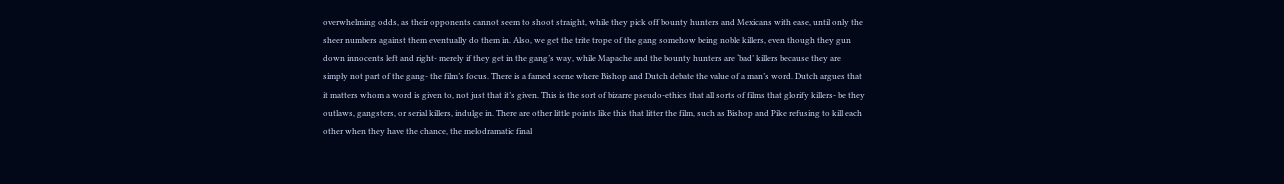overwhelming odds, as their opponents cannot seem to shoot straight, while they pick off bounty hunters and Mexicans with ease, until only the sheer numbers against them eventually do them in. Also, we get the trite trope of the gang somehow being noble killers, even though they gun down innocents left and right- merely if they get in the gang’s way, while Mapache and the bounty hunters are ‘bad’ killers because they are simply not part of the gang- the film’s focus. There is a famed scene where Bishop and Dutch debate the value of a man’s word. Dutch argues that it matters whom a word is given to, not just that it’s given. This is the sort of bizarre pseudo-ethics that all sorts of films that glorify killers- be they outlaws, gangsters, or serial killers, indulge in. There are other little points like this that litter the film, such as Bishop and Pike refusing to kill each other when they have the chance, the melodramatic final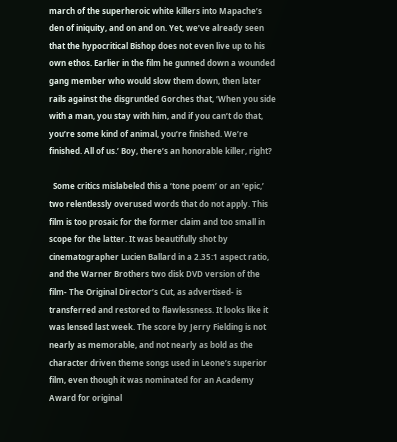march of the superheroic white killers into Mapache’s den of iniquity, and on and on. Yet, we’ve already seen that the hypocritical Bishop does not even live up to his own ethos. Earlier in the film he gunned down a wounded gang member who would slow them down, then later rails against the disgruntled Gorches that, ‘When you side with a man, you stay with him, and if you can’t do that, you’re some kind of animal, you’re finished. We’re finished. All of us.’ Boy, there’s an honorable killer, right?

  Some critics mislabeled this a ‘tone poem’ or an ‘epic,’ two relentlessly overused words that do not apply. This film is too prosaic for the former claim and too small in scope for the latter. It was beautifully shot by cinematographer Lucien Ballard in a 2.35:1 aspect ratio, and the Warner Brothers two disk DVD version of the film- The Original Director’s Cut, as advertised- is transferred and restored to flawlessness. It looks like it was lensed last week. The score by Jerry Fielding is not nearly as memorable, and not nearly as bold as the character driven theme songs used in Leone’s superior film, even though it was nominated for an Academy Award for original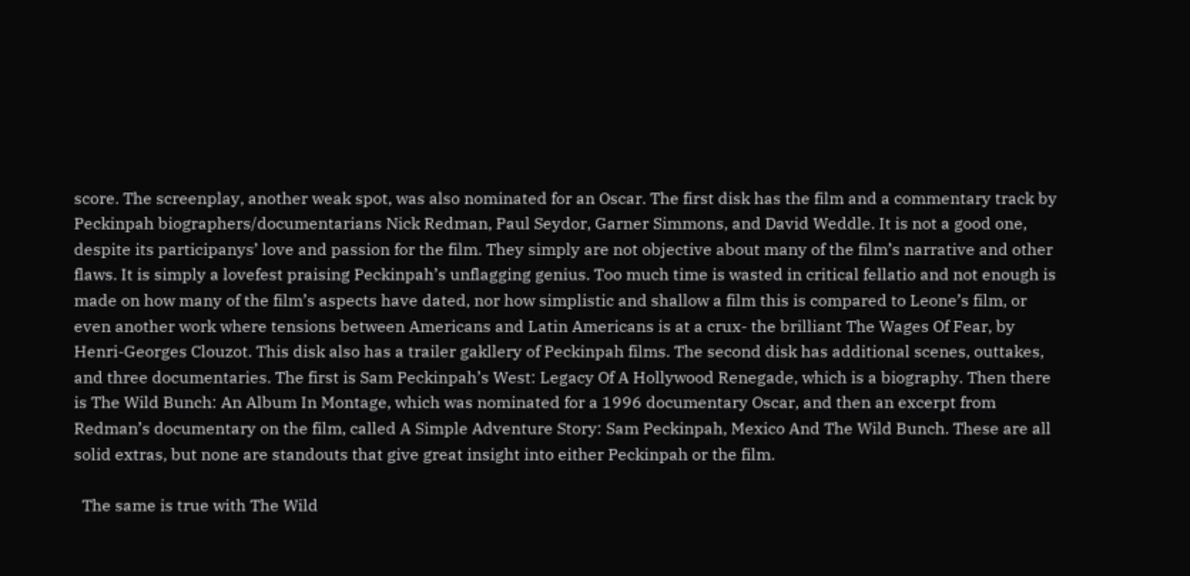score. The screenplay, another weak spot, was also nominated for an Oscar. The first disk has the film and a commentary track by Peckinpah biographers/documentarians Nick Redman, Paul Seydor, Garner Simmons, and David Weddle. It is not a good one, despite its participanys’ love and passion for the film. They simply are not objective about many of the film’s narrative and other flaws. It is simply a lovefest praising Peckinpah’s unflagging genius. Too much time is wasted in critical fellatio and not enough is made on how many of the film’s aspects have dated, nor how simplistic and shallow a film this is compared to Leone’s film, or even another work where tensions between Americans and Latin Americans is at a crux- the brilliant The Wages Of Fear, by Henri-Georges Clouzot. This disk also has a trailer gakllery of Peckinpah films. The second disk has additional scenes, outtakes, and three documentaries. The first is Sam Peckinpah’s West: Legacy Of A Hollywood Renegade, which is a biography. Then there is The Wild Bunch: An Album In Montage, which was nominated for a 1996 documentary Oscar, and then an excerpt from Redman’s documentary on the film, called A Simple Adventure Story: Sam Peckinpah, Mexico And The Wild Bunch. These are all solid extras, but none are standouts that give great insight into either Peckinpah or the film.

  The same is true with The Wild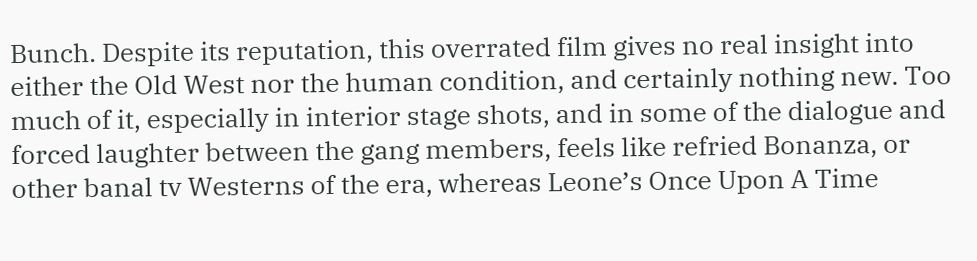Bunch. Despite its reputation, this overrated film gives no real insight into either the Old West nor the human condition, and certainly nothing new. Too much of it, especially in interior stage shots, and in some of the dialogue and forced laughter between the gang members, feels like refried Bonanza, or other banal tv Westerns of the era, whereas Leone’s Once Upon A Time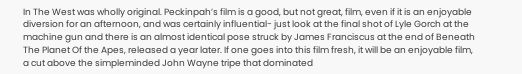In The West was wholly original. Peckinpah’s film is a good, but not great, film, even if it is an enjoyable diversion for an afternoon, and was certainly influential- just look at the final shot of Lyle Gorch at the machine gun and there is an almost identical pose struck by James Franciscus at the end of Beneath The Planet Of the Apes, released a year later. If one goes into this film fresh, it will be an enjoyable film, a cut above the simpleminded John Wayne tripe that dominated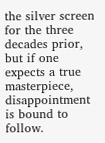the silver screen for the three decades prior, but if one expects a true masterpiece, disappointment is bound to follow.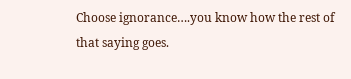Choose ignorance….you know how the rest of that saying goes.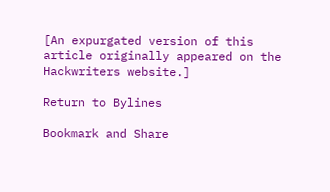[An expurgated version of this article originally appeared on the Hackwriters website.]

Return to Bylines

Bookmark and Share